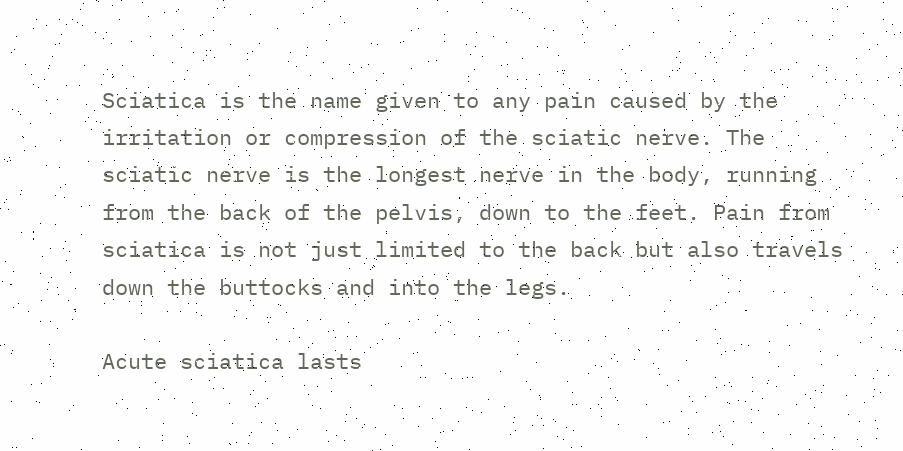Sciatica is the name given to any pain caused by the irritation or compression of the sciatic nerve. The sciatic nerve is the longest nerve in the body, running from the back of the pelvis, down to the feet. Pain from sciatica is not just limited to the back but also travels down the buttocks and into the legs.

Acute sciatica lasts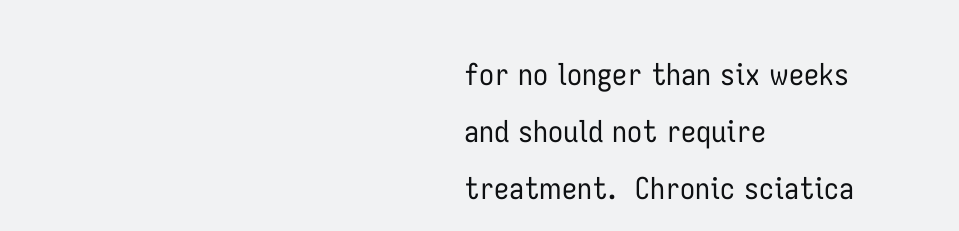for no longer than six weeks and should not require treatment.  Chronic sciatica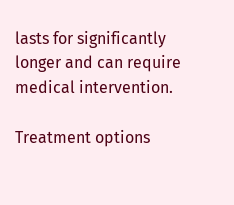lasts for significantly longer and can require medical intervention.

Treatment options